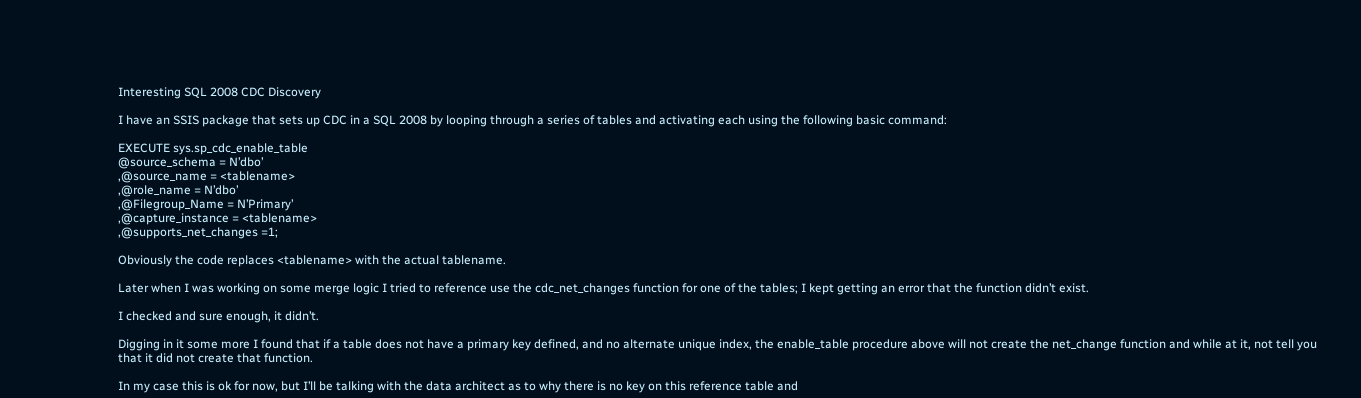Interesting SQL 2008 CDC Discovery

I have an SSIS package that sets up CDC in a SQL 2008 by looping through a series of tables and activating each using the following basic command:

EXECUTE sys.sp_cdc_enable_table
@source_schema = N’dbo’
,@source_name = <tablename>
,@role_name = N’dbo’
,@Filegroup_Name = N’Primary’
,@capture_instance = <tablename>
,@supports_net_changes =1;

Obviously the code replaces <tablename> with the actual tablename.

Later when I was working on some merge logic I tried to reference use the cdc_net_changes function for one of the tables; I kept getting an error that the function didn’t exist.

I checked and sure enough, it didn’t.

Digging in it some more I found that if a table does not have a primary key defined, and no alternate unique index, the enable_table procedure above will not create the net_change function and while at it, not tell you that it did not create that function.

In my case this is ok for now, but I’ll be talking with the data architect as to why there is no key on this reference table and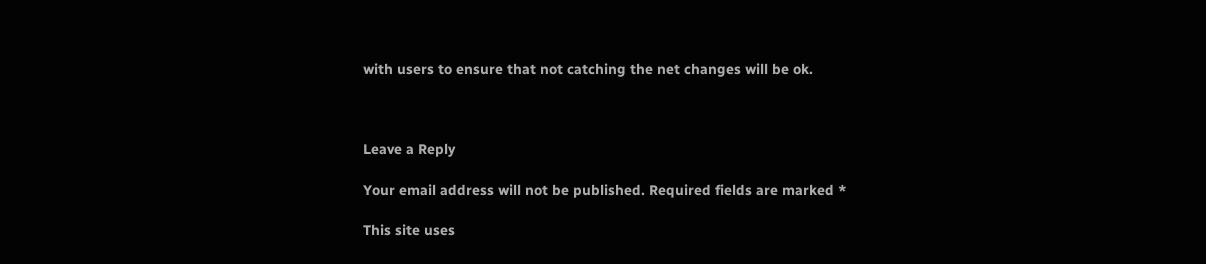with users to ensure that not catching the net changes will be ok.



Leave a Reply

Your email address will not be published. Required fields are marked *

This site uses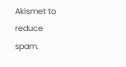Akismet to reduce spam.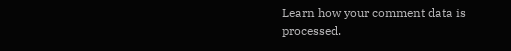Learn how your comment data is processed.